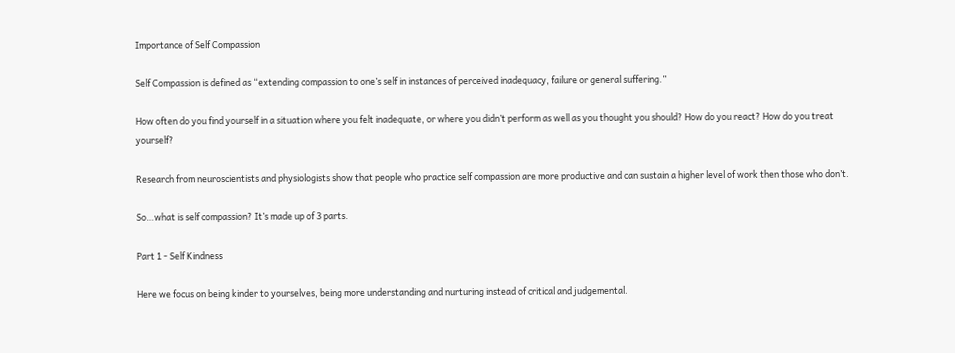Importance of Self Compassion

Self Compassion is defined as “extending compassion to one’s self in instances of perceived inadequacy, failure or general suffering.”

How often do you find yourself in a situation where you felt inadequate, or where you didn’t perform as well as you thought you should? How do you react? How do you treat yourself?

Research from neuroscientists and physiologists show that people who practice self compassion are more productive and can sustain a higher level of work then those who don’t.

So…what is self compassion? It’s made up of 3 parts.

Part 1 - Self Kindness

Here we focus on being kinder to yourselves, being more understanding and nurturing instead of critical and judgemental.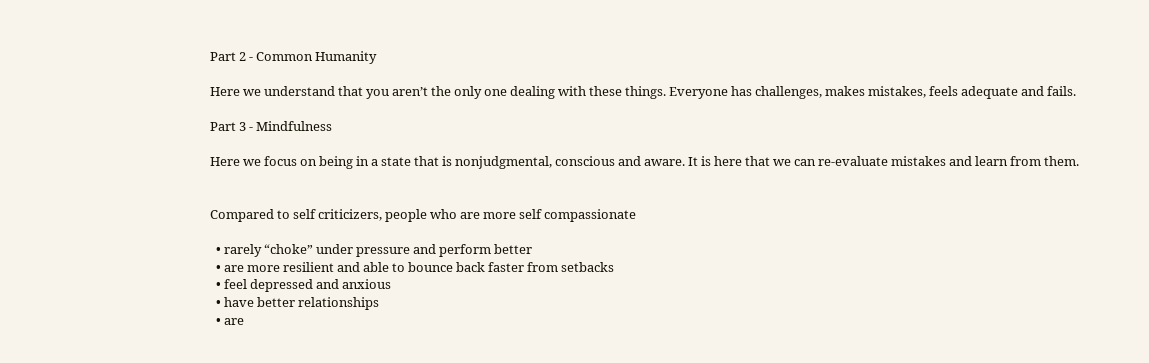Part 2 - Common Humanity

Here we understand that you aren’t the only one dealing with these things. Everyone has challenges, makes mistakes, feels adequate and fails.

Part 3 - Mindfulness

Here we focus on being in a state that is nonjudgmental, conscious and aware. It is here that we can re-evaluate mistakes and learn from them.


Compared to self criticizers, people who are more self compassionate

  • rarely “choke” under pressure and perform better
  • are more resilient and able to bounce back faster from setbacks
  • feel depressed and anxious
  • have better relationships
  • are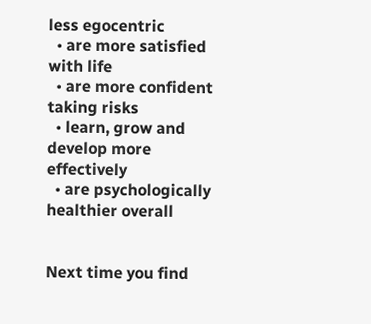less egocentric
  • are more satisfied with life
  • are more confident taking risks
  • learn, grow and develop more effectively
  • are psychologically healthier overall


Next time you find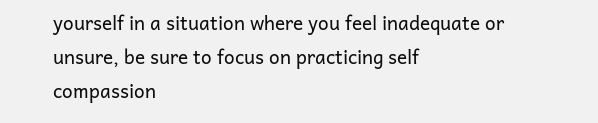yourself in a situation where you feel inadequate or unsure, be sure to focus on practicing self compassion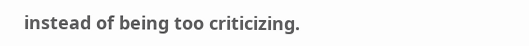instead of being too criticizing.